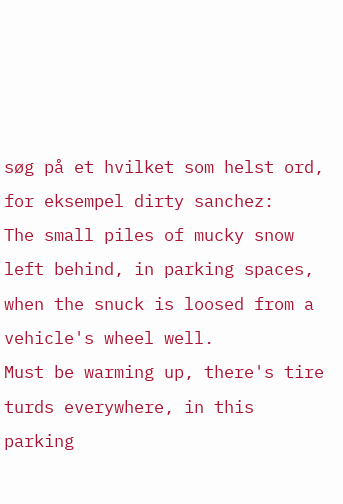søg på et hvilket som helst ord, for eksempel dirty sanchez:
The small piles of mucky snow left behind, in parking spaces, when the snuck is loosed from a vehicle's wheel well.
Must be warming up, there's tire turds everywhere, in this parking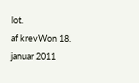lot.
af krevWon 18. januar 2011